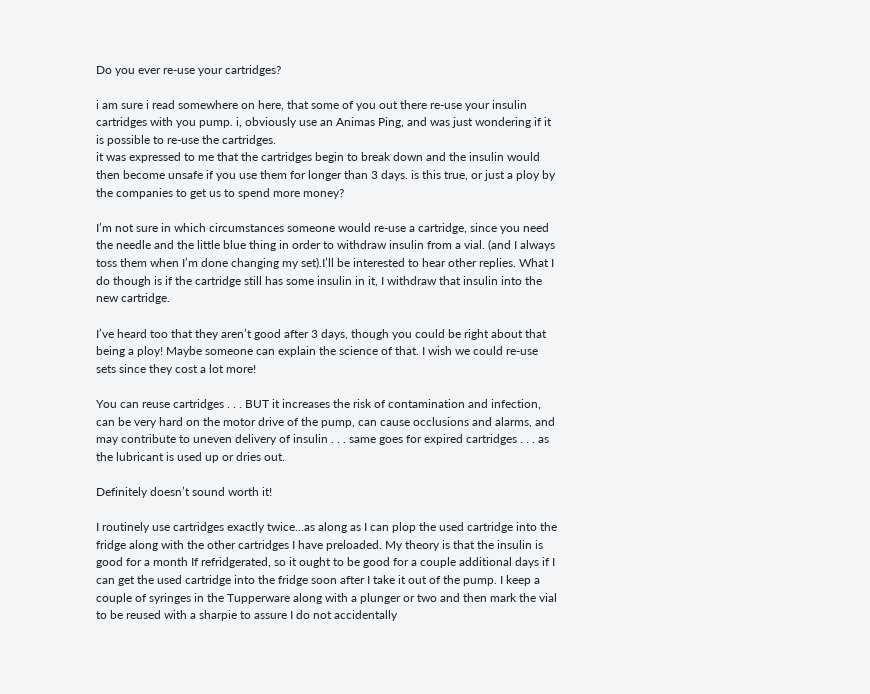Do you ever re-use your cartridges?

i am sure i read somewhere on here, that some of you out there re-use your insulin cartridges with you pump. i, obviously use an Animas Ping, and was just wondering if it is possible to re-use the cartridges.
it was expressed to me that the cartridges begin to break down and the insulin would then become unsafe if you use them for longer than 3 days. is this true, or just a ploy by the companies to get us to spend more money?

I’m not sure in which circumstances someone would re-use a cartridge, since you need the needle and the little blue thing in order to withdraw insulin from a vial. (and I always toss them when I’m done changing my set).I’ll be interested to hear other replies. What I do though is if the cartridge still has some insulin in it, I withdraw that insulin into the new cartridge.

I’ve heard too that they aren’t good after 3 days, though you could be right about that being a ploy! Maybe someone can explain the science of that. I wish we could re-use sets since they cost a lot more!

You can reuse cartridges . . . BUT it increases the risk of contamination and infection, can be very hard on the motor drive of the pump, can cause occlusions and alarms, and may contribute to uneven delivery of insulin . . . same goes for expired cartridges . . . as the lubricant is used up or dries out.

Definitely doesn’t sound worth it!

I routinely use cartridges exactly twice…as along as I can plop the used cartridge into the fridge along with the other cartridges I have preloaded. My theory is that the insulin is good for a month If refridgerated, so it ought to be good for a couple additional days if I can get the used cartridge into the fridge soon after I take it out of the pump. I keep a couple of syringes in the Tupperware along with a plunger or two and then mark the vial to be reused with a sharpie to assure I do not accidentally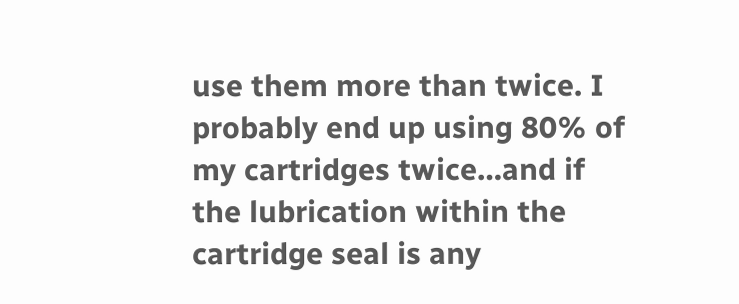use them more than twice. I probably end up using 80% of my cartridges twice…and if the lubrication within the cartridge seal is any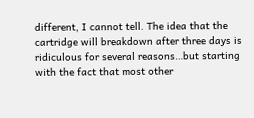different, I cannot tell. The idea that the cartridge will breakdown after three days is ridiculous for several reasons…but starting with the fact that most other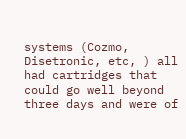systems (Cozmo, Disetronic, etc, ) all had cartridges that could go well beyond three days and were of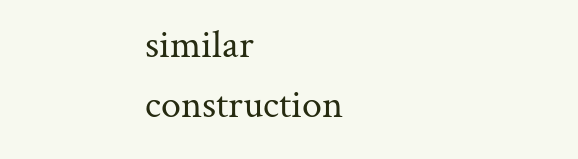similar construction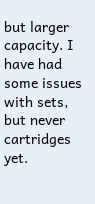but larger capacity. I have had some issues with sets, but never cartridges yet.